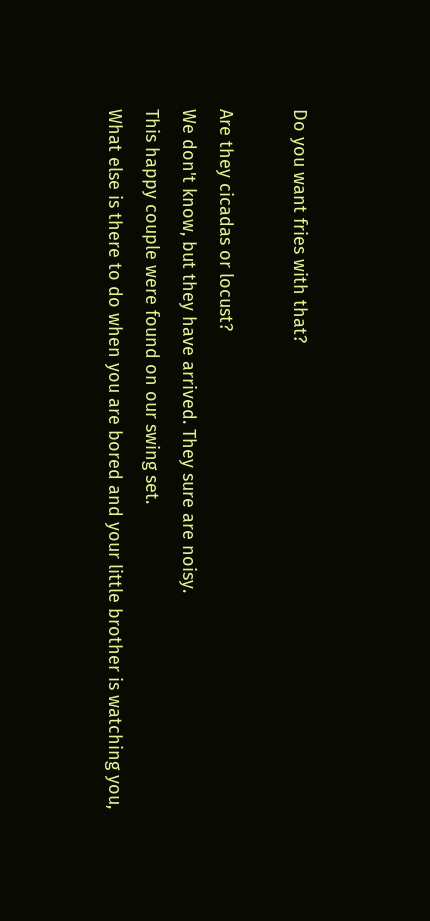Do you want fries with that?

Are they cicadas or locust?
We don't know, but they have arrived. They sure are noisy.
This happy couple were found on our swing set.
What else is there to do when you are bored and your little brother is watching you,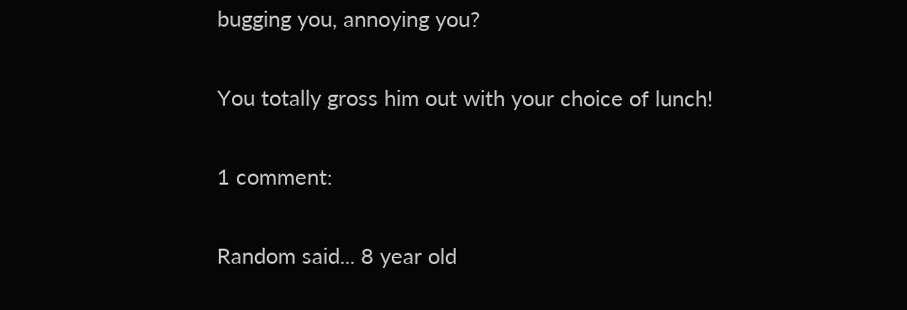bugging you, annoying you?

You totally gross him out with your choice of lunch!

1 comment:

Random said... 8 year old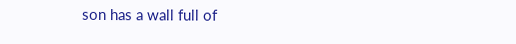son has a wall full of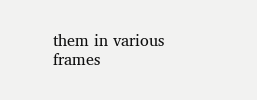them in various frames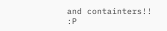and containters!! :P